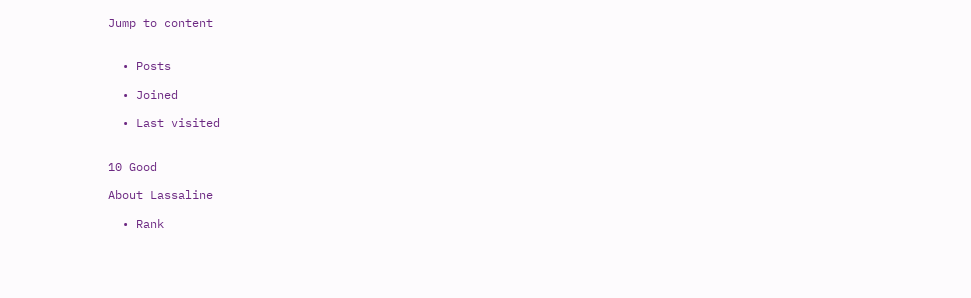Jump to content


  • Posts

  • Joined

  • Last visited


10 Good

About Lassaline

  • Rank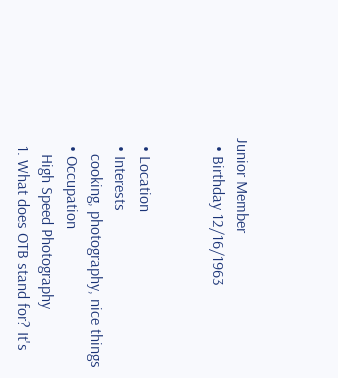Junior Member
  • Birthday 12/16/1963


  • Location
  • Interests
    cooking, photography, nice things
  • Occupation
    High Speed Photography
  1. What does OTB stand for? It's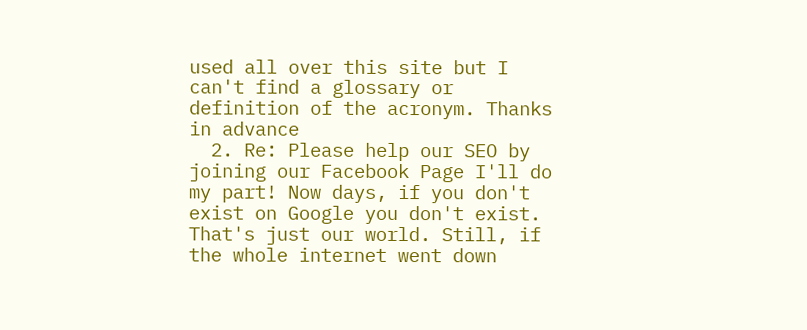used all over this site but I can't find a glossary or definition of the acronym. Thanks in advance
  2. Re: Please help our SEO by joining our Facebook Page I'll do my part! Now days, if you don't exist on Google you don't exist. That's just our world. Still, if the whole internet went down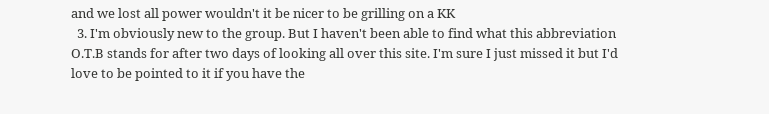and we lost all power wouldn't it be nicer to be grilling on a KK
  3. I'm obviously new to the group. But I haven't been able to find what this abbreviation O.T.B stands for after two days of looking all over this site. I'm sure I just missed it but I'd love to be pointed to it if you have the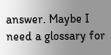answer. Maybe I need a glossary for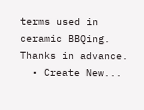terms used in ceramic BBQing. Thanks in advance.
  • Create New...